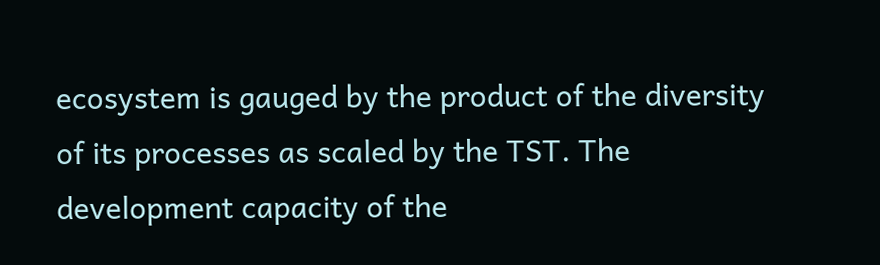ecosystem is gauged by the product of the diversity of its processes as scaled by the TST. The development capacity of the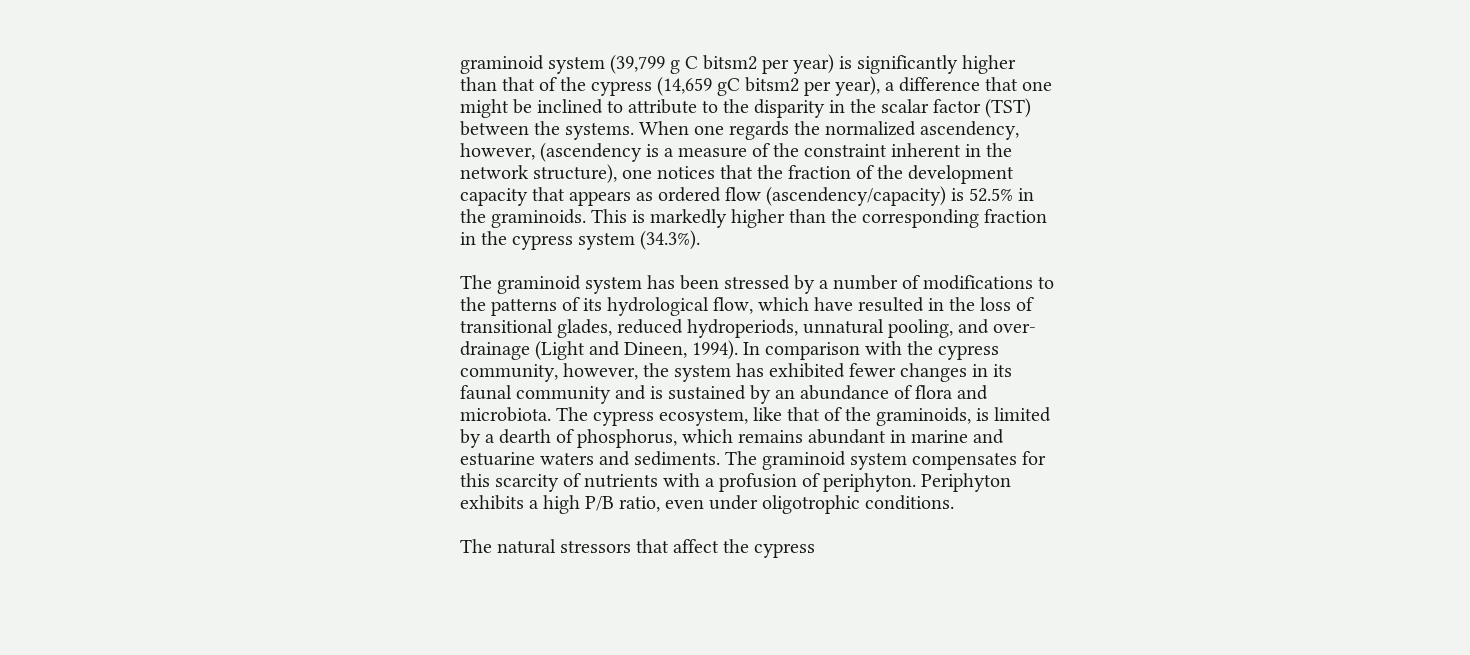graminoid system (39,799 g C bitsm2 per year) is significantly higher than that of the cypress (14,659 gC bitsm2 per year), a difference that one might be inclined to attribute to the disparity in the scalar factor (TST) between the systems. When one regards the normalized ascendency, however, (ascendency is a measure of the constraint inherent in the network structure), one notices that the fraction of the development capacity that appears as ordered flow (ascendency/capacity) is 52.5% in the graminoids. This is markedly higher than the corresponding fraction in the cypress system (34.3%).

The graminoid system has been stressed by a number of modifications to the patterns of its hydrological flow, which have resulted in the loss of transitional glades, reduced hydroperiods, unnatural pooling, and over-drainage (Light and Dineen, 1994). In comparison with the cypress community, however, the system has exhibited fewer changes in its faunal community and is sustained by an abundance of flora and microbiota. The cypress ecosystem, like that of the graminoids, is limited by a dearth of phosphorus, which remains abundant in marine and estuarine waters and sediments. The graminoid system compensates for this scarcity of nutrients with a profusion of periphyton. Periphyton exhibits a high P/B ratio, even under oligotrophic conditions.

The natural stressors that affect the cypress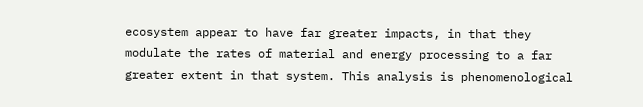ecosystem appear to have far greater impacts, in that they modulate the rates of material and energy processing to a far greater extent in that system. This analysis is phenomenological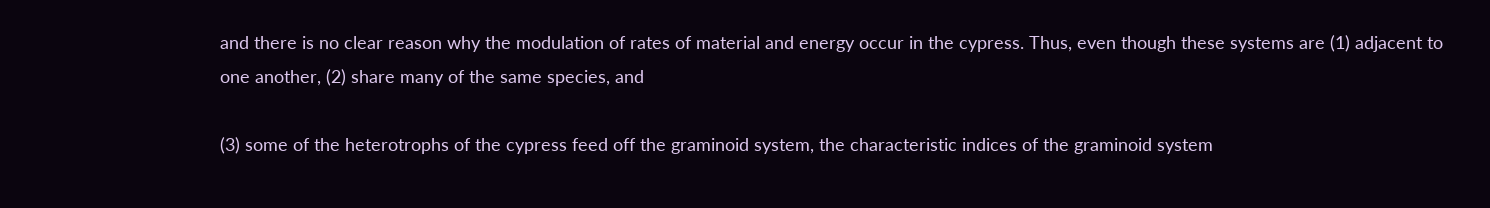and there is no clear reason why the modulation of rates of material and energy occur in the cypress. Thus, even though these systems are (1) adjacent to one another, (2) share many of the same species, and

(3) some of the heterotrophs of the cypress feed off the graminoid system, the characteristic indices of the graminoid system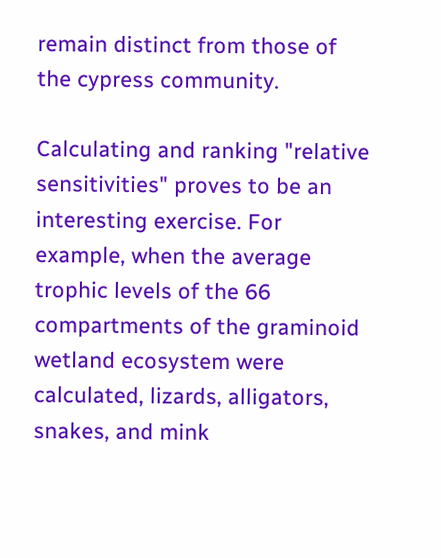remain distinct from those of the cypress community.

Calculating and ranking "relative sensitivities" proves to be an interesting exercise. For example, when the average trophic levels of the 66 compartments of the graminoid wetland ecosystem were calculated, lizards, alligators, snakes, and mink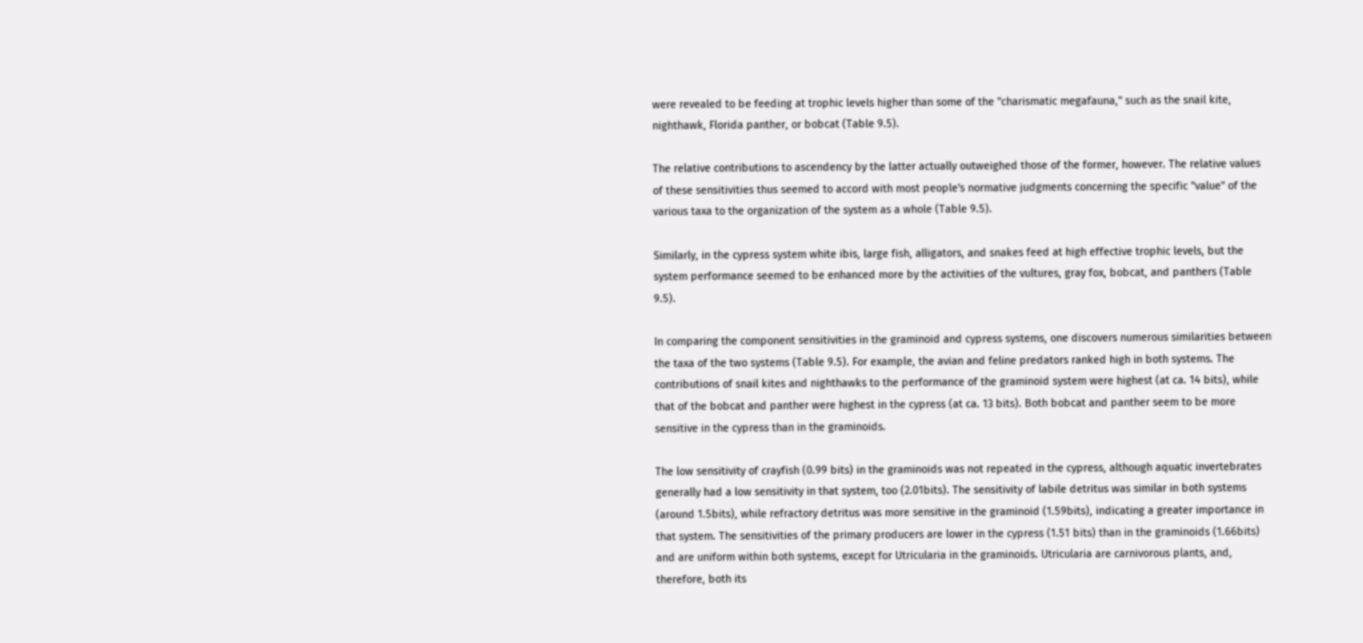were revealed to be feeding at trophic levels higher than some of the "charismatic megafauna," such as the snail kite, nighthawk, Florida panther, or bobcat (Table 9.5).

The relative contributions to ascendency by the latter actually outweighed those of the former, however. The relative values of these sensitivities thus seemed to accord with most people's normative judgments concerning the specific "value" of the various taxa to the organization of the system as a whole (Table 9.5).

Similarly, in the cypress system white ibis, large fish, alligators, and snakes feed at high effective trophic levels, but the system performance seemed to be enhanced more by the activities of the vultures, gray fox, bobcat, and panthers (Table 9.5).

In comparing the component sensitivities in the graminoid and cypress systems, one discovers numerous similarities between the taxa of the two systems (Table 9.5). For example, the avian and feline predators ranked high in both systems. The contributions of snail kites and nighthawks to the performance of the graminoid system were highest (at ca. 14 bits), while that of the bobcat and panther were highest in the cypress (at ca. 13 bits). Both bobcat and panther seem to be more sensitive in the cypress than in the graminoids.

The low sensitivity of crayfish (0.99 bits) in the graminoids was not repeated in the cypress, although aquatic invertebrates generally had a low sensitivity in that system, too (2.01bits). The sensitivity of labile detritus was similar in both systems (around 1.5bits), while refractory detritus was more sensitive in the graminoid (1.59bits), indicating a greater importance in that system. The sensitivities of the primary producers are lower in the cypress (1.51 bits) than in the graminoids (1.66bits) and are uniform within both systems, except for Utricularia in the graminoids. Utricularia are carnivorous plants, and, therefore, both its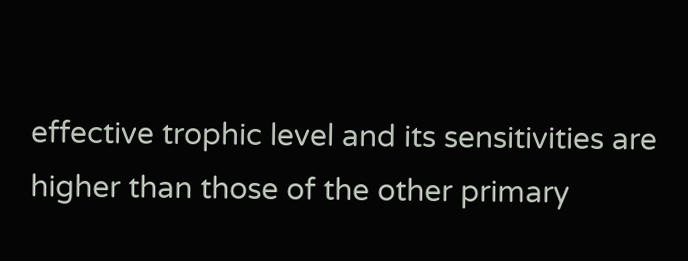effective trophic level and its sensitivities are higher than those of the other primary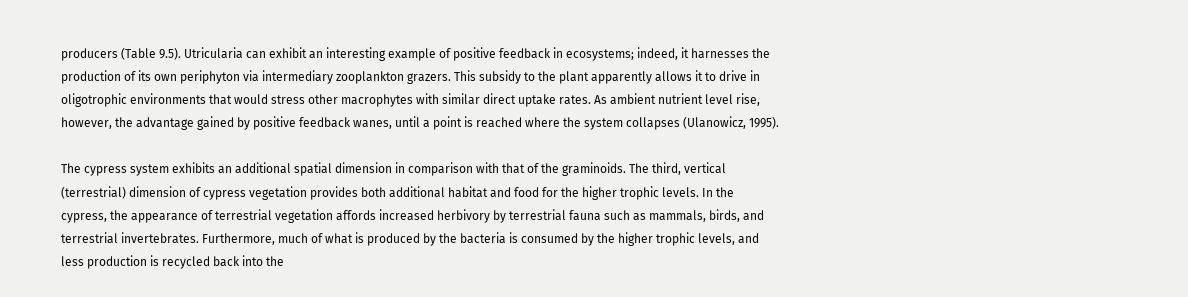producers (Table 9.5). Utricularia can exhibit an interesting example of positive feedback in ecosystems; indeed, it harnesses the production of its own periphyton via intermediary zooplankton grazers. This subsidy to the plant apparently allows it to drive in oligotrophic environments that would stress other macrophytes with similar direct uptake rates. As ambient nutrient level rise, however, the advantage gained by positive feedback wanes, until a point is reached where the system collapses (Ulanowicz, 1995).

The cypress system exhibits an additional spatial dimension in comparison with that of the graminoids. The third, vertical (terrestrial) dimension of cypress vegetation provides both additional habitat and food for the higher trophic levels. In the cypress, the appearance of terrestrial vegetation affords increased herbivory by terrestrial fauna such as mammals, birds, and terrestrial invertebrates. Furthermore, much of what is produced by the bacteria is consumed by the higher trophic levels, and less production is recycled back into the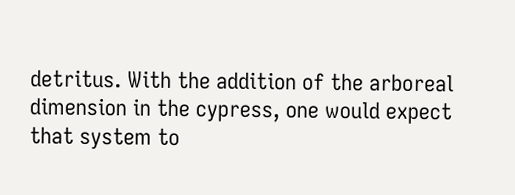detritus. With the addition of the arboreal dimension in the cypress, one would expect that system to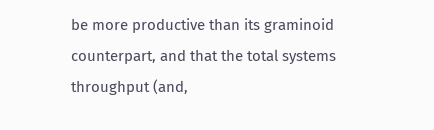be more productive than its graminoid counterpart, and that the total systems throughput (and,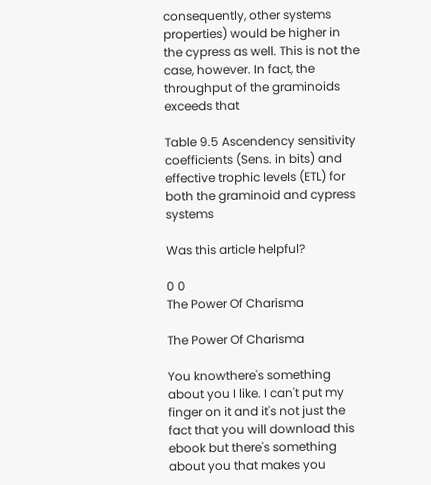consequently, other systems properties) would be higher in the cypress as well. This is not the case, however. In fact, the throughput of the graminoids exceeds that

Table 9.5 Ascendency sensitivity coefficients (Sens. in bits) and effective trophic levels (ETL) for both the graminoid and cypress systems

Was this article helpful?

0 0
The Power Of Charisma

The Power Of Charisma

You knowthere's something about you I like. I can't put my finger on it and it's not just the fact that you will download this ebook but there's something about you that makes you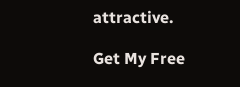attractive.

Get My Free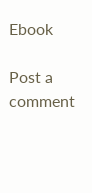Ebook

Post a comment